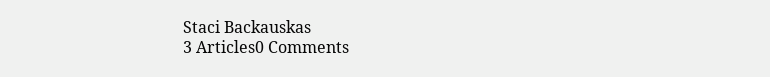Staci Backauskas
3 Articles0 Comments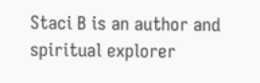Staci B is an author and spiritual explorer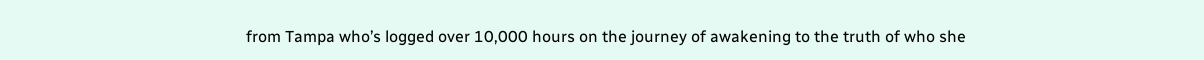from Tampa who’s logged over 10,000 hours on the journey of awakening to the truth of who she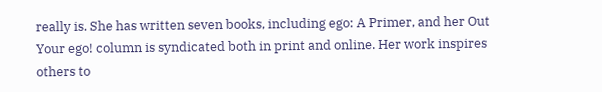really is. She has written seven books, including ego: A Primer, and her Out Your ego! column is syndicated both in print and online. Her work inspires others to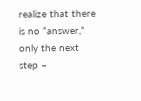realize that there is no “answer,” only the next step –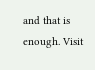and that is enough. Visit